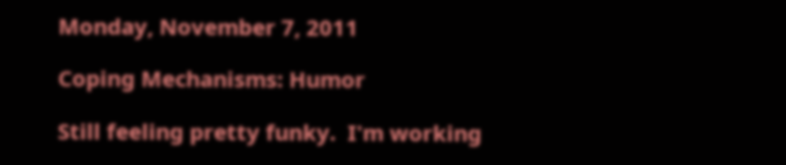Monday, November 7, 2011

Coping Mechanisms: Humor

Still feeling pretty funky.  I'm working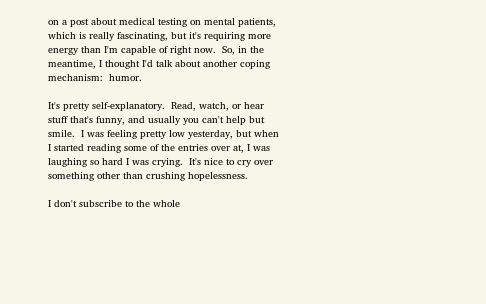on a post about medical testing on mental patients, which is really fascinating, but it's requiring more energy than I'm capable of right now.  So, in the meantime, I thought I'd talk about another coping mechanism:  humor.

It's pretty self-explanatory.  Read, watch, or hear stuff that's funny, and usually you can't help but smile.  I was feeling pretty low yesterday, but when I started reading some of the entries over at, I was laughing so hard I was crying.  It's nice to cry over something other than crushing hopelessness.

I don't subscribe to the whole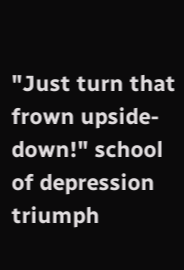"Just turn that frown upside-down!" school of depression triumph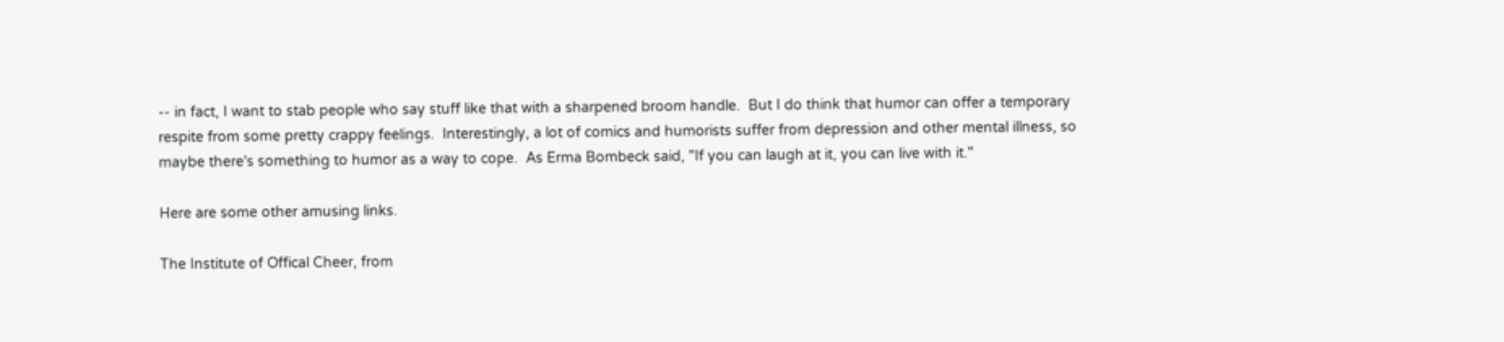-- in fact, I want to stab people who say stuff like that with a sharpened broom handle.  But I do think that humor can offer a temporary respite from some pretty crappy feelings.  Interestingly, a lot of comics and humorists suffer from depression and other mental illness, so maybe there's something to humor as a way to cope.  As Erma Bombeck said, "If you can laugh at it, you can live with it."

Here are some other amusing links.

The Institute of Offical Cheer, from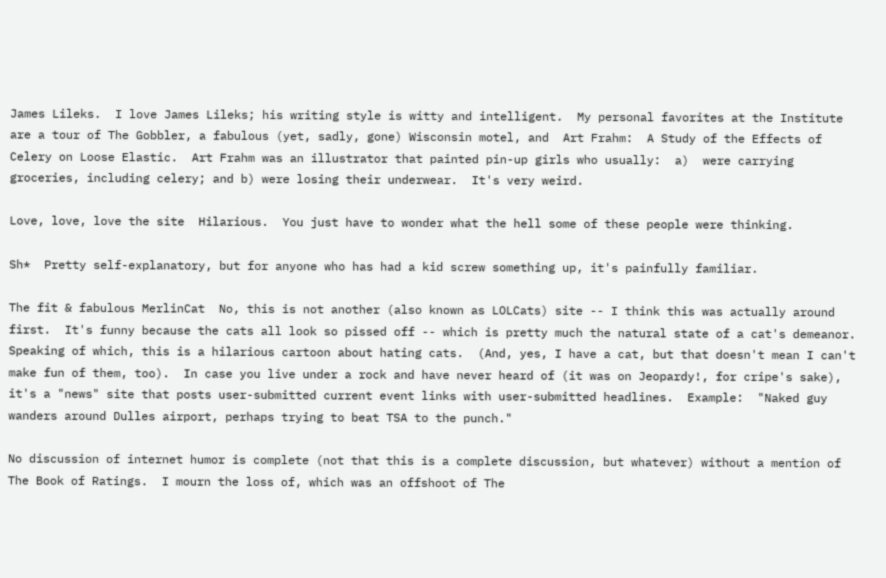James Lileks.  I love James Lileks; his writing style is witty and intelligent.  My personal favorites at the Institute are a tour of The Gobbler, a fabulous (yet, sadly, gone) Wisconsin motel, and  Art Frahm:  A Study of the Effects of Celery on Loose Elastic.  Art Frahm was an illustrator that painted pin-up girls who usually:  a)  were carrying groceries, including celery; and b) were losing their underwear.  It's very weird.

Love, love, love the site  Hilarious.  You just have to wonder what the hell some of these people were thinking.

Sh*  Pretty self-explanatory, but for anyone who has had a kid screw something up, it's painfully familiar.

The fit & fabulous MerlinCat  No, this is not another (also known as LOLCats) site -- I think this was actually around first.  It's funny because the cats all look so pissed off -- which is pretty much the natural state of a cat's demeanor.  Speaking of which, this is a hilarious cartoon about hating cats.  (And, yes, I have a cat, but that doesn't mean I can't make fun of them, too).  In case you live under a rock and have never heard of (it was on Jeopardy!, for cripe's sake), it's a "news" site that posts user-submitted current event links with user-submitted headlines.  Example:  "Naked guy wanders around Dulles airport, perhaps trying to beat TSA to the punch."

No discussion of internet humor is complete (not that this is a complete discussion, but whatever) without a mention of The Book of Ratings.  I mourn the loss of, which was an offshoot of The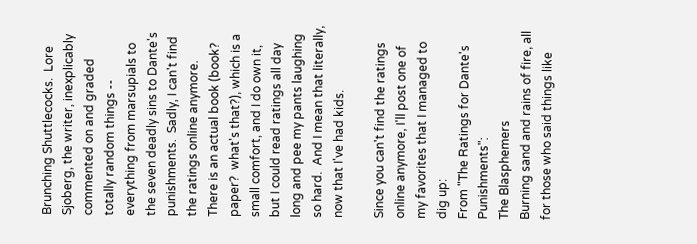Brunching Shuttlecocks.  Lore Sjoberg, the writer, inexplicably commented on and graded totally random things -- everything from marsupials to the seven deadly sins to Dante's punishments.  Sadly, I can't find the ratings online anymore.  There is an actual book (book?  paper?  what's that?), which is a small comfort, and I do own it, but I could read ratings all day long and pee my pants laughing so hard.  And I mean that literally, now that I've had kids.

Since you can't find the ratings online anymore, I'll post one of my favorites that I managed to dig up:
From "The Ratings for Dante's Punishments":
The Blasphemers
Burning sand and rains of fire, all for those who said things like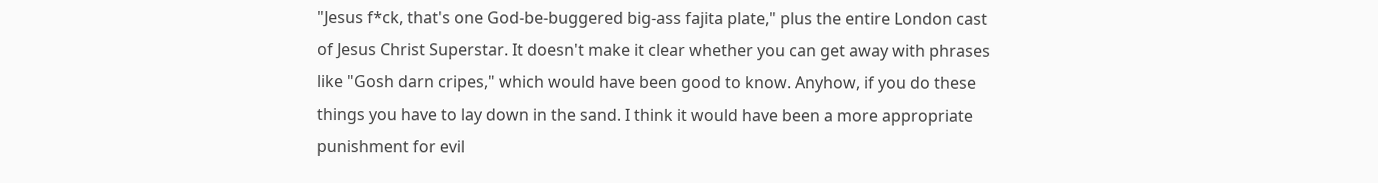"Jesus f*ck, that's one God-be-buggered big-ass fajita plate," plus the entire London cast of Jesus Christ Superstar. It doesn't make it clear whether you can get away with phrases like "Gosh darn cripes," which would have been good to know. Anyhow, if you do these things you have to lay down in the sand. I think it would have been a more appropriate punishment for evil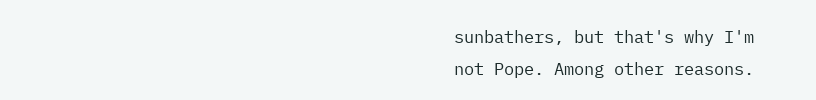sunbathers, but that's why I'm not Pope. Among other reasons.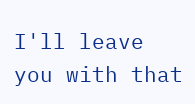I'll leave you with that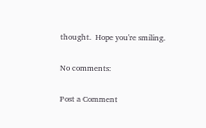thought.  Hope you're smiling.

No comments:

Post a Comment